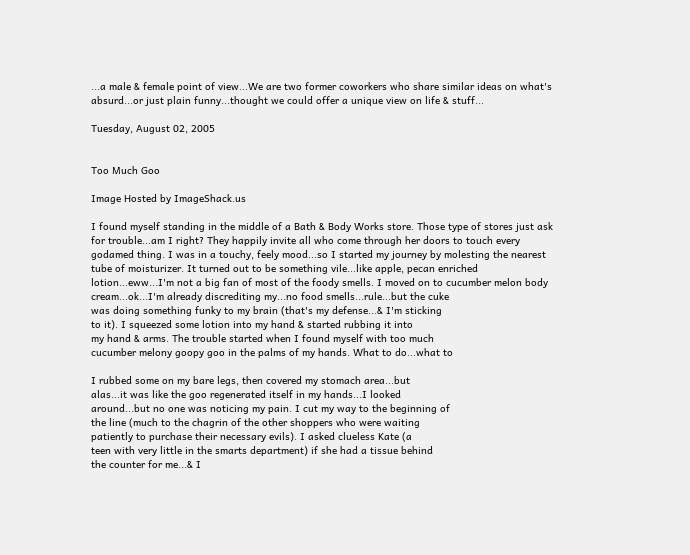...a male & female point of view...We are two former coworkers who share similar ideas on what's absurd...or just plain funny...thought we could offer a unique view on life & stuff...

Tuesday, August 02, 2005


Too Much Goo

Image Hosted by ImageShack.us

I found myself standing in the middle of a Bath & Body Works store. Those type of stores just ask for trouble...am I right? They happily invite all who come through her doors to touch every godamed thing. I was in a touchy, feely mood...so I started my journey by molesting the nearest tube of moisturizer. It turned out to be something vile...like apple, pecan enriched lotion...eww...I'm not a big fan of most of the foody smells. I moved on to cucumber melon body
cream...ok...I'm already discrediting my...no food smells...rule...but the cuke
was doing something funky to my brain (that's my defense...& I'm sticking
to it). I squeezed some lotion into my hand & started rubbing it into
my hand & arms. The trouble started when I found myself with too much
cucumber melony goopy goo in the palms of my hands. What to do...what to

I rubbed some on my bare legs, then covered my stomach area...but
alas...it was like the goo regenerated itself in my hands...I looked
around...but no one was noticing my pain. I cut my way to the beginning of
the line (much to the chagrin of the other shoppers who were waiting
patiently to purchase their necessary evils). I asked clueless Kate (a
teen with very little in the smarts department) if she had a tissue behind
the counter for me...& I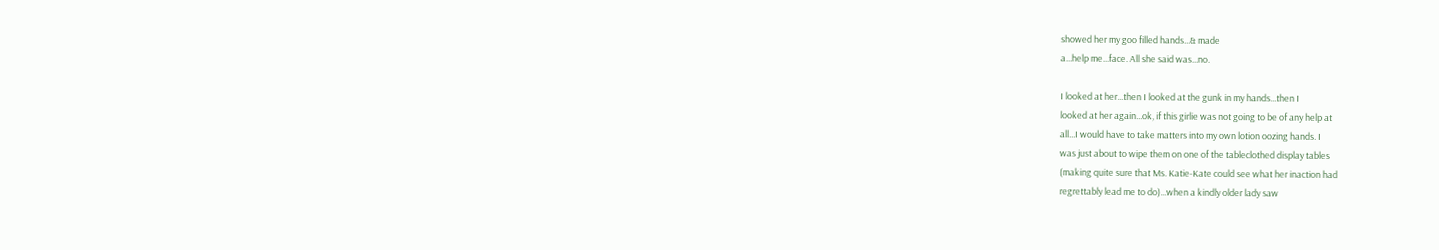showed her my goo filled hands...& made
a...help me...face. All she said was...no.

I looked at her...then I looked at the gunk in my hands...then I
looked at her again...ok, if this girlie was not going to be of any help at
all...I would have to take matters into my own lotion oozing hands. I
was just about to wipe them on one of the tableclothed display tables
(making quite sure that Ms. Katie-Kate could see what her inaction had
regrettably lead me to do)...when a kindly older lady saw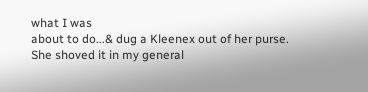what I was
about to do...& dug a Kleenex out of her purse. She shoved it in my general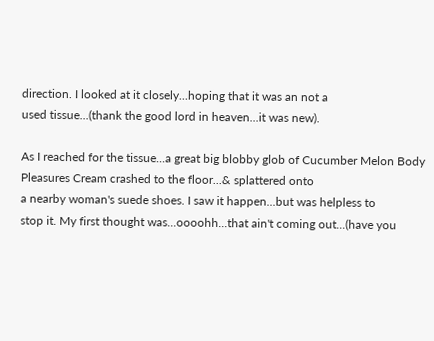direction. I looked at it closely...hoping that it was an not a
used tissue...(thank the good lord in heaven...it was new).

As I reached for the tissue...a great big blobby glob of Cucumber Melon Body Pleasures Cream crashed to the floor...& splattered onto
a nearby woman's suede shoes. I saw it happen...but was helpless to
stop it. My first thought was...oooohh...that ain't coming out...(have you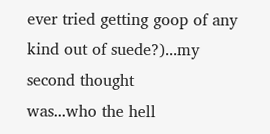ever tried getting goop of any kind out of suede?)...my second thought
was...who the hell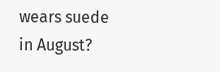wears suede in August?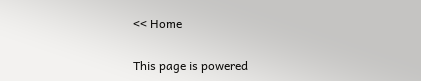<< Home

This page is powered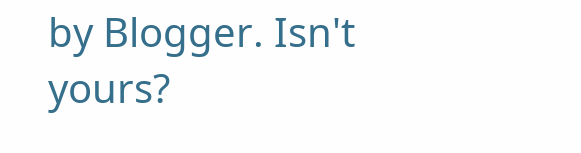by Blogger. Isn't yours?